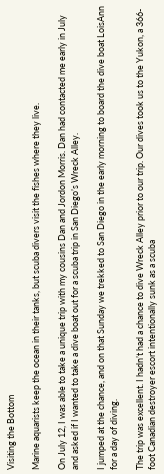Visiting the Bottom

Marine aquarists keep the ocean in their tanks, but scuba divers visit the fishes where they live.

On July 12, I was able to take a unique trip with my cousins Dan and Jordon Morris. Dan had contacted me early in July and asked if I wanted to take a dive boat out for a scuba trip in San Diego’s Wreck Alley.

I jumped at the chance, and on that Sunday we trekked to San Diego in the early morning to board the dive boat LoisAnn for a day of diving.

The trip was excellent. I hadn’t had a chance to dive Wreck Alley prior to our trip. Our dives took us to the Yukon, a 366-foot Canadian destroyer escort intentionally sunk as a scuba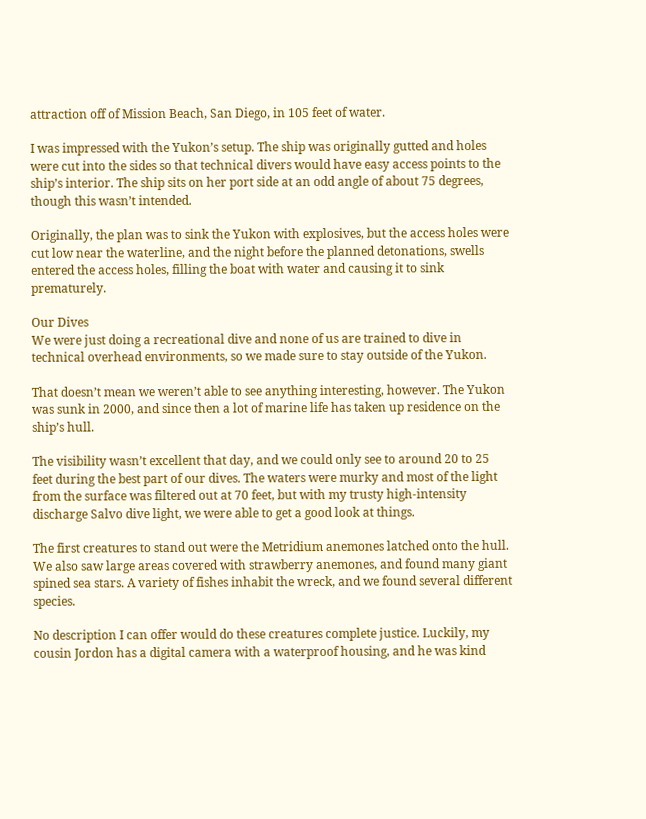attraction off of Mission Beach, San Diego, in 105 feet of water.

I was impressed with the Yukon’s setup. The ship was originally gutted and holes were cut into the sides so that technical divers would have easy access points to the ship’s interior. The ship sits on her port side at an odd angle of about 75 degrees, though this wasn’t intended.

Originally, the plan was to sink the Yukon with explosives, but the access holes were cut low near the waterline, and the night before the planned detonations, swells entered the access holes, filling the boat with water and causing it to sink prematurely.

Our Dives
We were just doing a recreational dive and none of us are trained to dive in technical overhead environments, so we made sure to stay outside of the Yukon.

That doesn’t mean we weren’t able to see anything interesting, however. The Yukon was sunk in 2000, and since then a lot of marine life has taken up residence on the ship’s hull.

The visibility wasn’t excellent that day, and we could only see to around 20 to 25 feet during the best part of our dives. The waters were murky and most of the light from the surface was filtered out at 70 feet, but with my trusty high-intensity discharge Salvo dive light, we were able to get a good look at things.

The first creatures to stand out were the Metridium anemones latched onto the hull. We also saw large areas covered with strawberry anemones, and found many giant spined sea stars. A variety of fishes inhabit the wreck, and we found several different species.

No description I can offer would do these creatures complete justice. Luckily, my cousin Jordon has a digital camera with a waterproof housing, and he was kind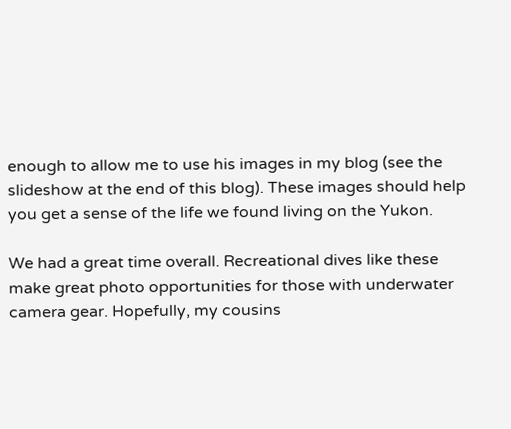enough to allow me to use his images in my blog (see the slideshow at the end of this blog). These images should help you get a sense of the life we found living on the Yukon.

We had a great time overall. Recreational dives like these make great photo opportunities for those with underwater camera gear. Hopefully, my cousins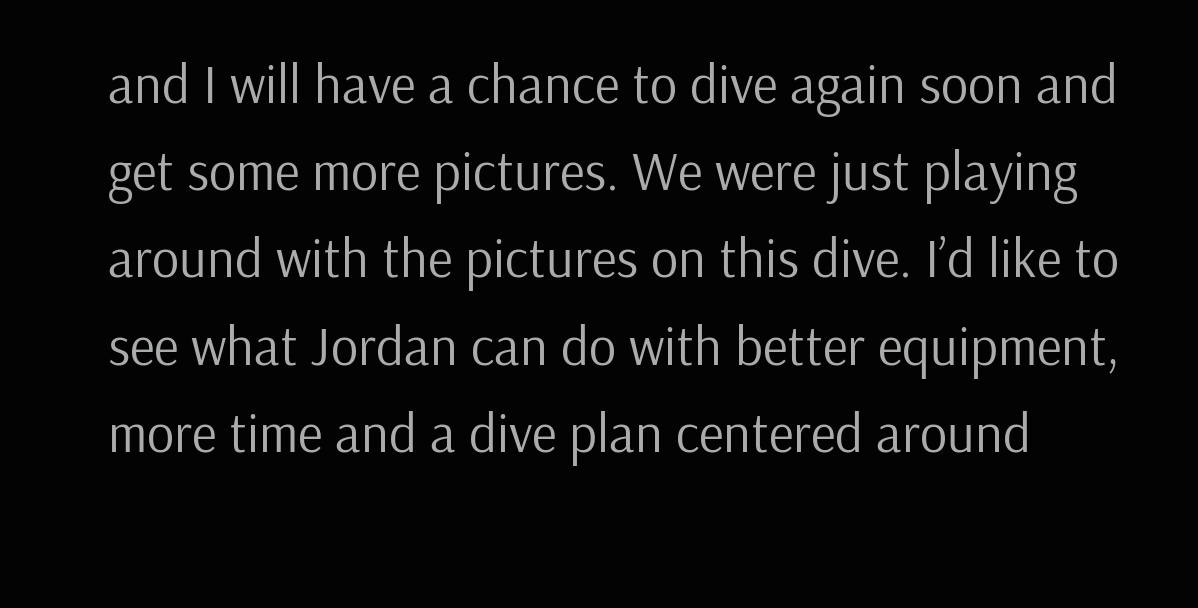and I will have a chance to dive again soon and get some more pictures. We were just playing around with the pictures on this dive. I’d like to see what Jordan can do with better equipment, more time and a dive plan centered around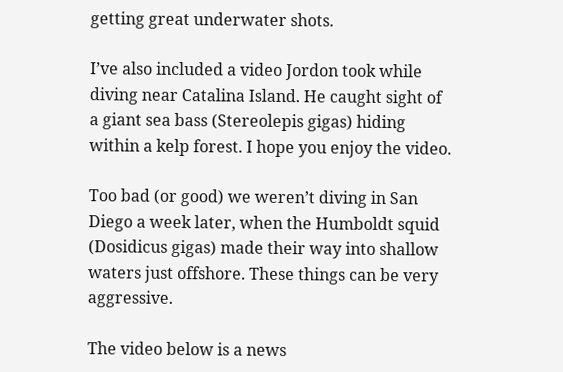getting great underwater shots.

I’ve also included a video Jordon took while diving near Catalina Island. He caught sight of a giant sea bass (Stereolepis gigas) hiding within a kelp forest. I hope you enjoy the video.

Too bad (or good) we weren’t diving in San Diego a week later, when the Humboldt squid (Dosidicus gigas) made their way into shallow waters just offshore. These things can be very aggressive.

The video below is a news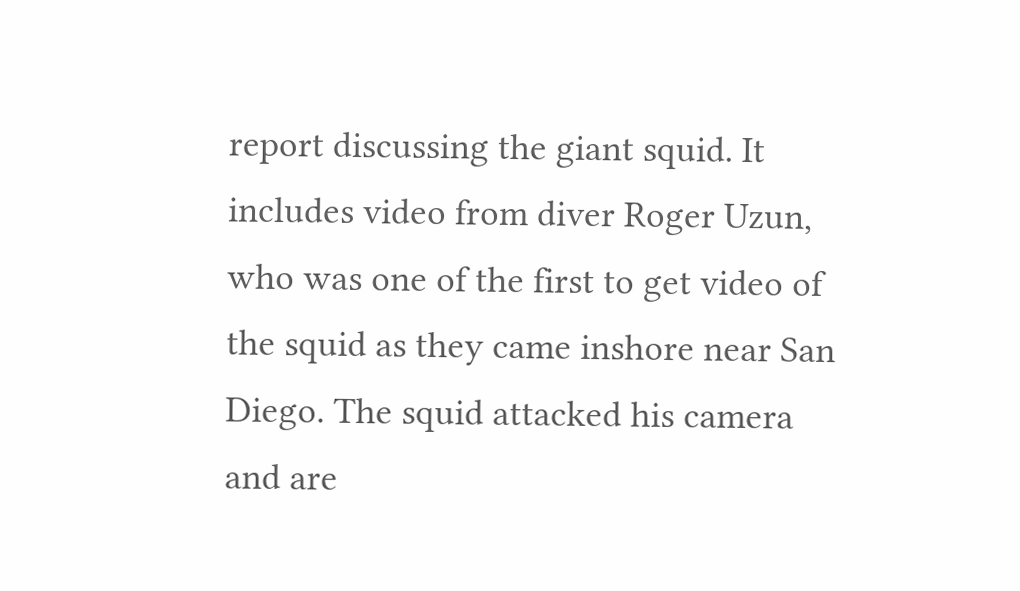report discussing the giant squid. It includes video from diver Roger Uzun, who was one of the first to get video of the squid as they came inshore near San Diego. The squid attacked his camera and are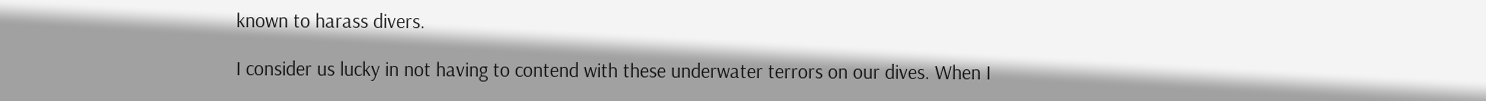known to harass divers.

I consider us lucky in not having to contend with these underwater terrors on our dives. When I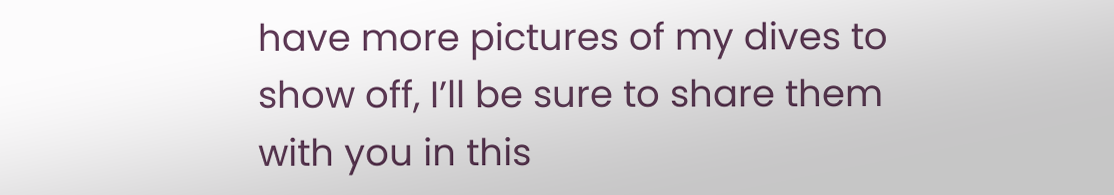have more pictures of my dives to show off, I’ll be sure to share them with you in this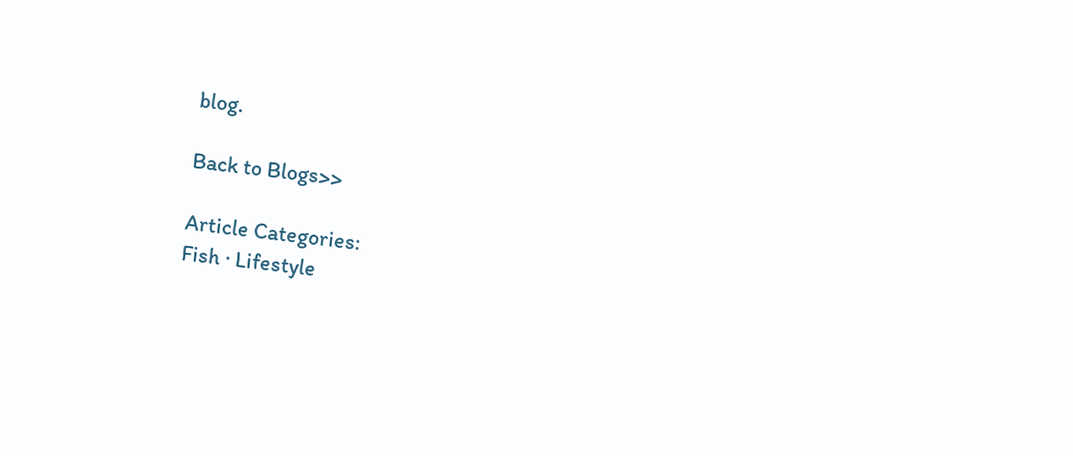blog.

Back to Blogs>>

Article Categories:
Fish · Lifestyle